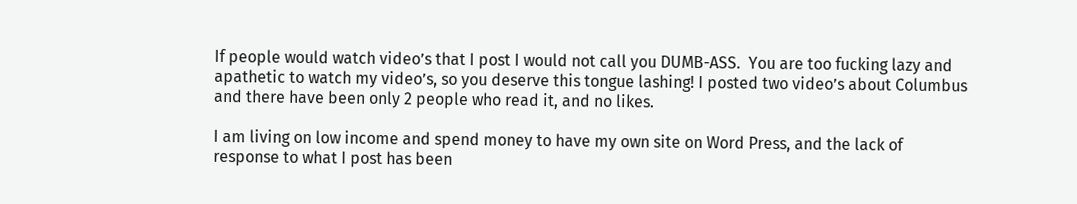If people would watch video’s that I post I would not call you DUMB-ASS.  You are too fucking lazy and apathetic to watch my video’s, so you deserve this tongue lashing! I posted two video’s about Columbus and there have been only 2 people who read it, and no likes.

I am living on low income and spend money to have my own site on Word Press, and the lack of response to what I post has been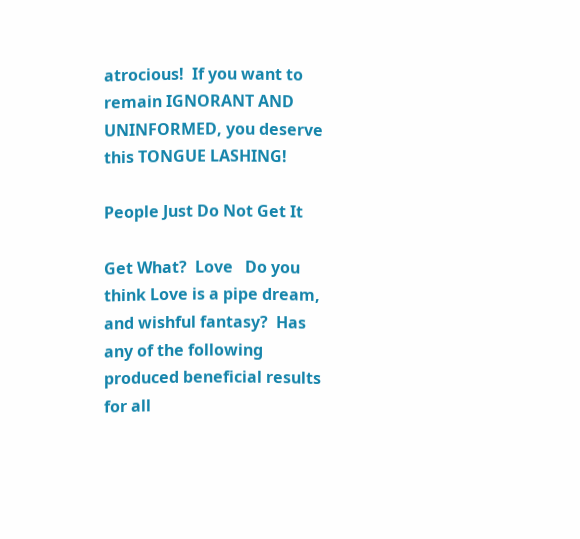atrocious!  If you want to remain IGNORANT AND UNINFORMED, you deserve this TONGUE LASHING!

People Just Do Not Get It

Get What?  Love   Do you think Love is a pipe dream, and wishful fantasy?  Has any of the following produced beneficial results for all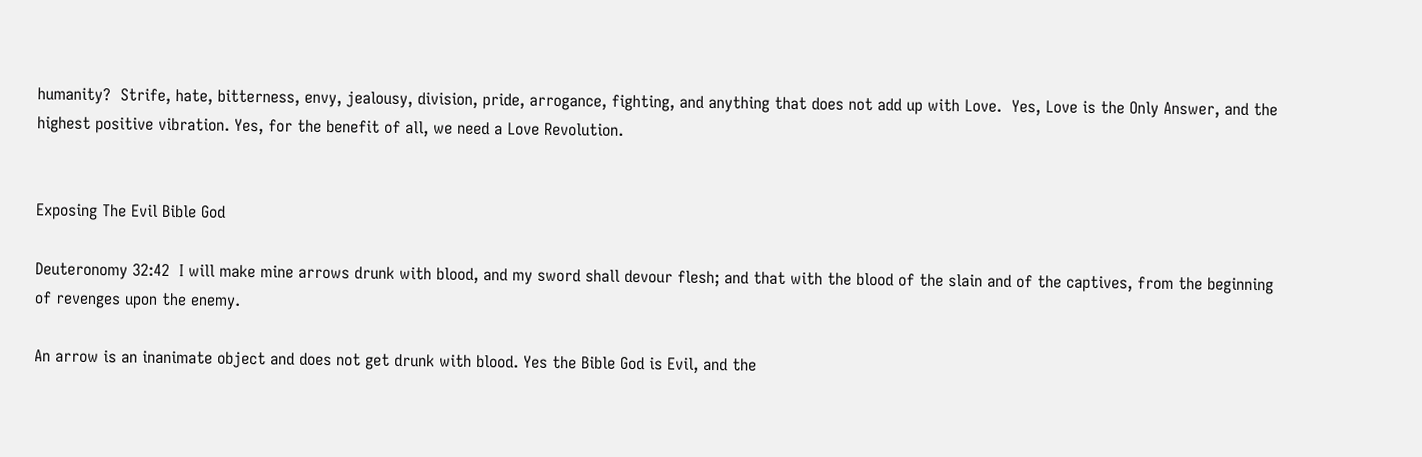humanity?  Strife, hate, bitterness, envy, jealousy, division, pride, arrogance, fighting, and anything that does not add up with Love.  Yes, Love is the Only Answer, and the highest positive vibration. Yes, for the benefit of all, we need a Love Revolution.


Exposing The Evil Bible God

Deuteronomy 32:42  I will make mine arrows drunk with blood, and my sword shall devour flesh; and that with the blood of the slain and of the captives, from the beginning of revenges upon the enemy.

An arrow is an inanimate object and does not get drunk with blood. Yes the Bible God is Evil, and the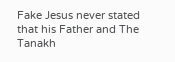Fake Jesus never stated that his Father and The Tanakh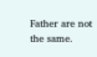Father are not the same.